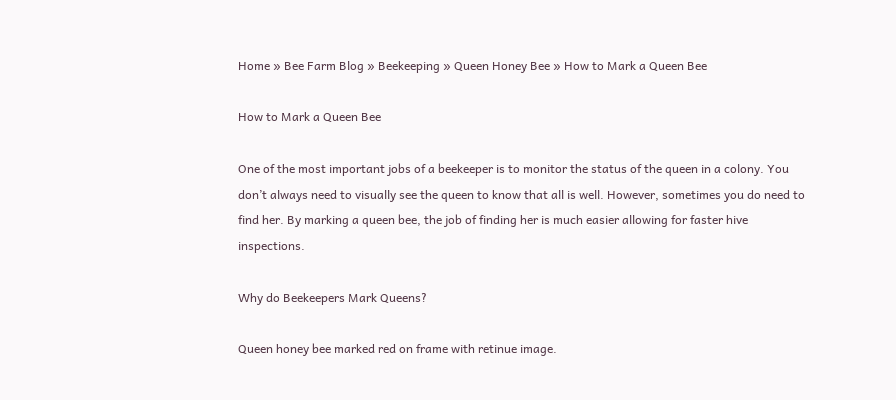Home » Bee Farm Blog » Beekeeping » Queen Honey Bee » How to Mark a Queen Bee

How to Mark a Queen Bee

One of the most important jobs of a beekeeper is to monitor the status of the queen in a colony. You don’t always need to visually see the queen to know that all is well. However, sometimes you do need to find her. By marking a queen bee, the job of finding her is much easier allowing for faster hive inspections.

Why do Beekeepers Mark Queens?

Queen honey bee marked red on frame with retinue image.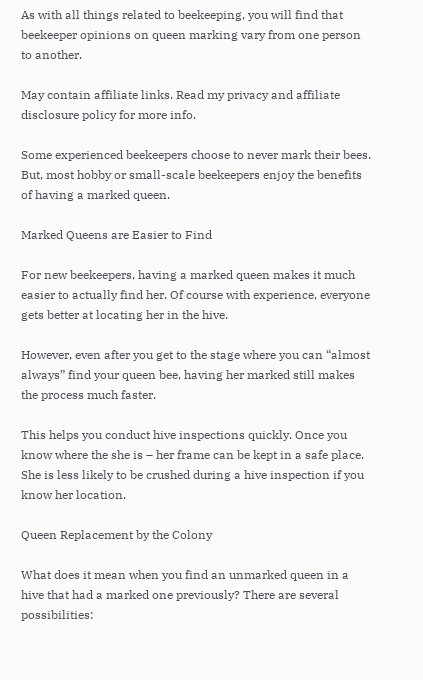As with all things related to beekeeping, you will find that beekeeper opinions on queen marking vary from one person to another.

May contain affiliate links. Read my privacy and affiliate disclosure policy for more info.

Some experienced beekeepers choose to never mark their bees. But, most hobby or small-scale beekeepers enjoy the benefits of having a marked queen.

Marked Queens are Easier to Find

For new beekeepers, having a marked queen makes it much easier to actually find her. Of course with experience, everyone gets better at locating her in the hive.

However, even after you get to the stage where you can “almost always” find your queen bee, having her marked still makes the process much faster.

This helps you conduct hive inspections quickly. Once you know where the she is – her frame can be kept in a safe place. She is less likely to be crushed during a hive inspection if you know her location.

Queen Replacement by the Colony

What does it mean when you find an unmarked queen in a hive that had a marked one previously? There are several possibilities: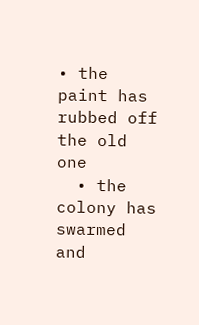• the paint has rubbed off the old one
  • the colony has swarmed and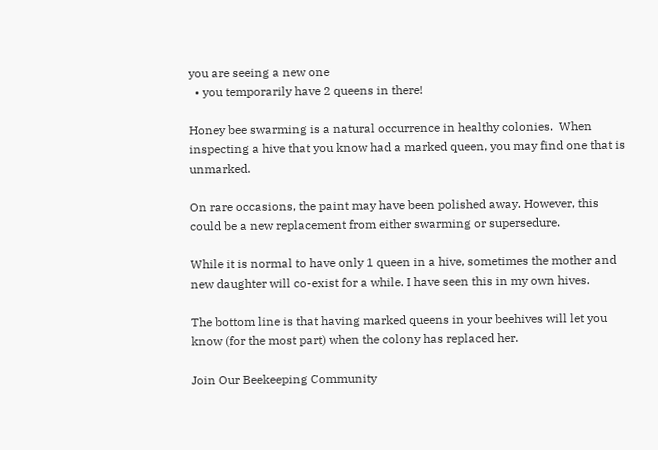you are seeing a new one
  • you temporarily have 2 queens in there!

Honey bee swarming is a natural occurrence in healthy colonies.  When inspecting a hive that you know had a marked queen, you may find one that is unmarked.

On rare occasions, the paint may have been polished away. However, this could be a new replacement from either swarming or supersedure.

While it is normal to have only 1 queen in a hive, sometimes the mother and new daughter will co-exist for a while. I have seen this in my own hives.

The bottom line is that having marked queens in your beehives will let you know (for the most part) when the colony has replaced her.

Join Our Beekeeping Community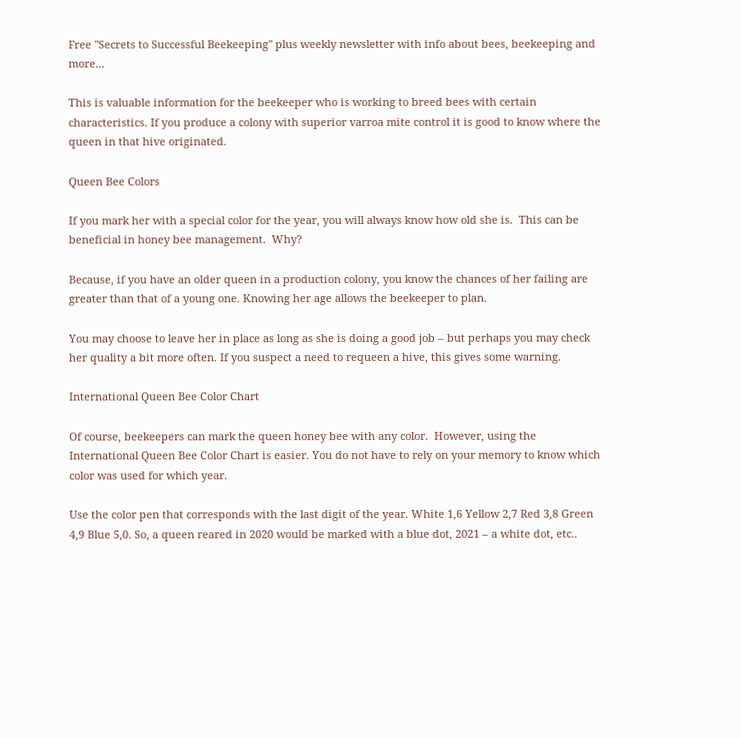Free "Secrets to Successful Beekeeping" plus weekly newsletter with info about bees, beekeeping and more...

This is valuable information for the beekeeper who is working to breed bees with certain characteristics. If you produce a colony with superior varroa mite control it is good to know where the queen in that hive originated.

Queen Bee Colors

If you mark her with a special color for the year, you will always know how old she is.  This can be beneficial in honey bee management.  Why?

Because, if you have an older queen in a production colony, you know the chances of her failing are greater than that of a young one. Knowing her age allows the beekeeper to plan.

You may choose to leave her in place as long as she is doing a good job – but perhaps you may check her quality a bit more often. If you suspect a need to requeen a hive, this gives some warning.

International Queen Bee Color Chart

Of course, beekeepers can mark the queen honey bee with any color.  However, using the International Queen Bee Color Chart is easier. You do not have to rely on your memory to know which color was used for which year.

Use the color pen that corresponds with the last digit of the year. White 1,6 Yellow 2,7 Red 3,8 Green 4,9 Blue 5,0. So, a queen reared in 2020 would be marked with a blue dot, 2021 – a white dot, etc..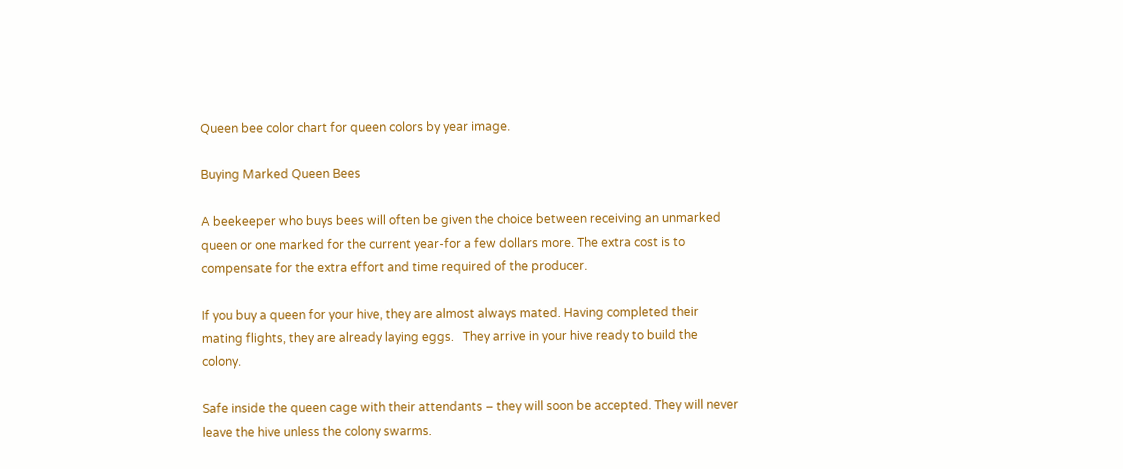Queen bee color chart for queen colors by year image.

Buying Marked Queen Bees

A beekeeper who buys bees will often be given the choice between receiving an unmarked queen or one marked for the current year-for a few dollars more. The extra cost is to compensate for the extra effort and time required of the producer.

If you buy a queen for your hive, they are almost always mated. Having completed their mating flights, they are already laying eggs.   They arrive in your hive ready to build the colony.

Safe inside the queen cage with their attendants – they will soon be accepted. They will never leave the hive unless the colony swarms.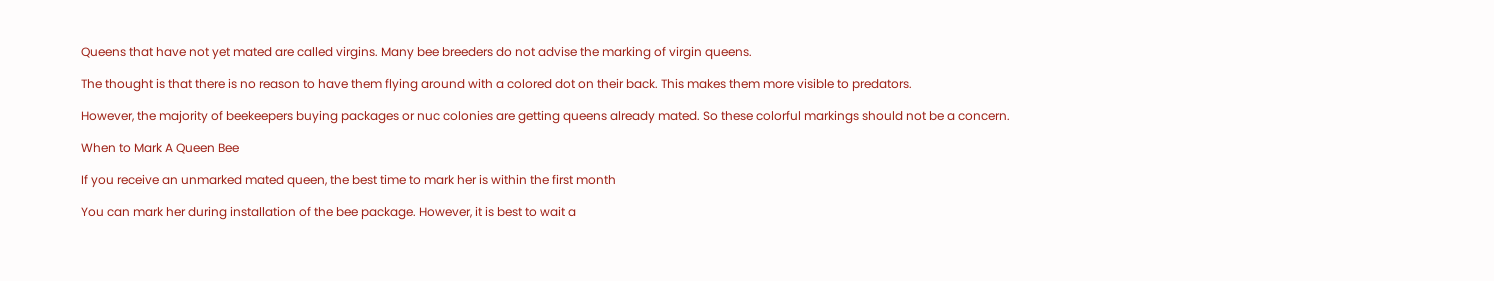Queens that have not yet mated are called virgins. Many bee breeders do not advise the marking of virgin queens.

The thought is that there is no reason to have them flying around with a colored dot on their back. This makes them more visible to predators.

However, the majority of beekeepers buying packages or nuc colonies are getting queens already mated. So these colorful markings should not be a concern.

When to Mark A Queen Bee

If you receive an unmarked mated queen, the best time to mark her is within the first month

You can mark her during installation of the bee package. However, it is best to wait a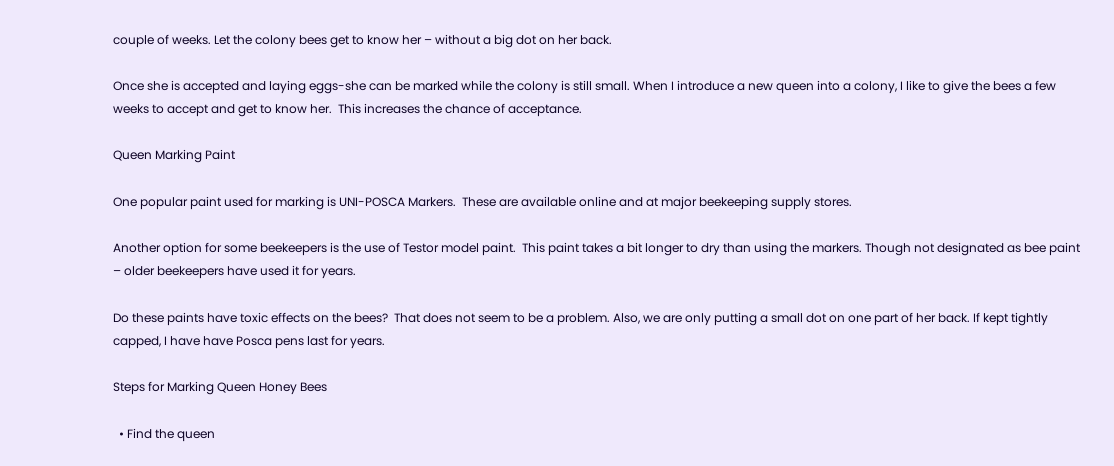couple of weeks. Let the colony bees get to know her – without a big dot on her back.

Once she is accepted and laying eggs-she can be marked while the colony is still small. When I introduce a new queen into a colony, I like to give the bees a few weeks to accept and get to know her.  This increases the chance of acceptance.

Queen Marking Paint

One popular paint used for marking is UNI-POSCA Markers.  These are available online and at major beekeeping supply stores.

Another option for some beekeepers is the use of Testor model paint.  This paint takes a bit longer to dry than using the markers. Though not designated as bee paint – older beekeepers have used it for years.

Do these paints have toxic effects on the bees?  That does not seem to be a problem. Also, we are only putting a small dot on one part of her back. If kept tightly capped, I have have Posca pens last for years.

Steps for Marking Queen Honey Bees

  • Find the queen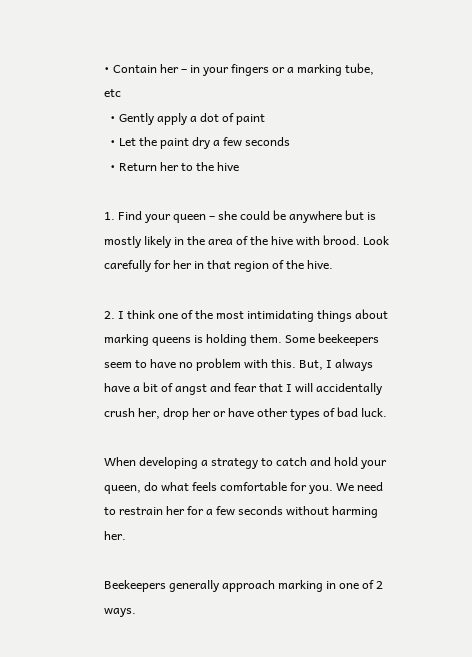• Contain her – in your fingers or a marking tube, etc
  • Gently apply a dot of paint
  • Let the paint dry a few seconds
  • Return her to the hive

1. Find your queen – she could be anywhere but is mostly likely in the area of the hive with brood. Look carefully for her in that region of the hive.

2. I think one of the most intimidating things about marking queens is holding them. Some beekeepers seem to have no problem with this. But, I always have a bit of angst and fear that I will accidentally crush her, drop her or have other types of bad luck.

When developing a strategy to catch and hold your queen, do what feels comfortable for you. We need to restrain her for a few seconds without harming her.

Beekeepers generally approach marking in one of 2 ways.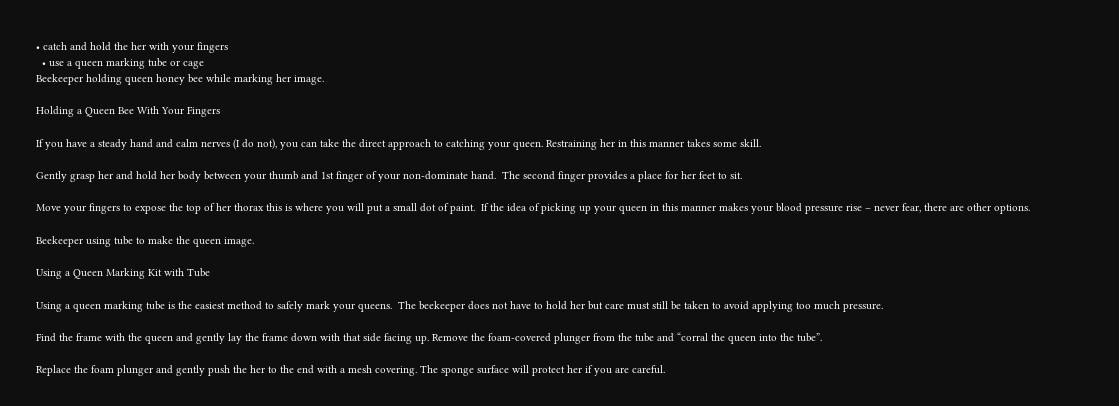• catch and hold the her with your fingers
  • use a queen marking tube or cage
Beekeeper holding queen honey bee while marking her image.

Holding a Queen Bee With Your Fingers

If you have a steady hand and calm nerves (I do not), you can take the direct approach to catching your queen. Restraining her in this manner takes some skill.

Gently grasp her and hold her body between your thumb and 1st finger of your non-dominate hand.  The second finger provides a place for her feet to sit.

Move your fingers to expose the top of her thorax this is where you will put a small dot of paint.  If the idea of picking up your queen in this manner makes your blood pressure rise – never fear, there are other options.

Beekeeper using tube to make the queen image.

Using a Queen Marking Kit with Tube

Using a queen marking tube is the easiest method to safely mark your queens.  The beekeeper does not have to hold her but care must still be taken to avoid applying too much pressure.

Find the frame with the queen and gently lay the frame down with that side facing up. Remove the foam-covered plunger from the tube and “corral the queen into the tube”.

Replace the foam plunger and gently push the her to the end with a mesh covering. The sponge surface will protect her if you are careful.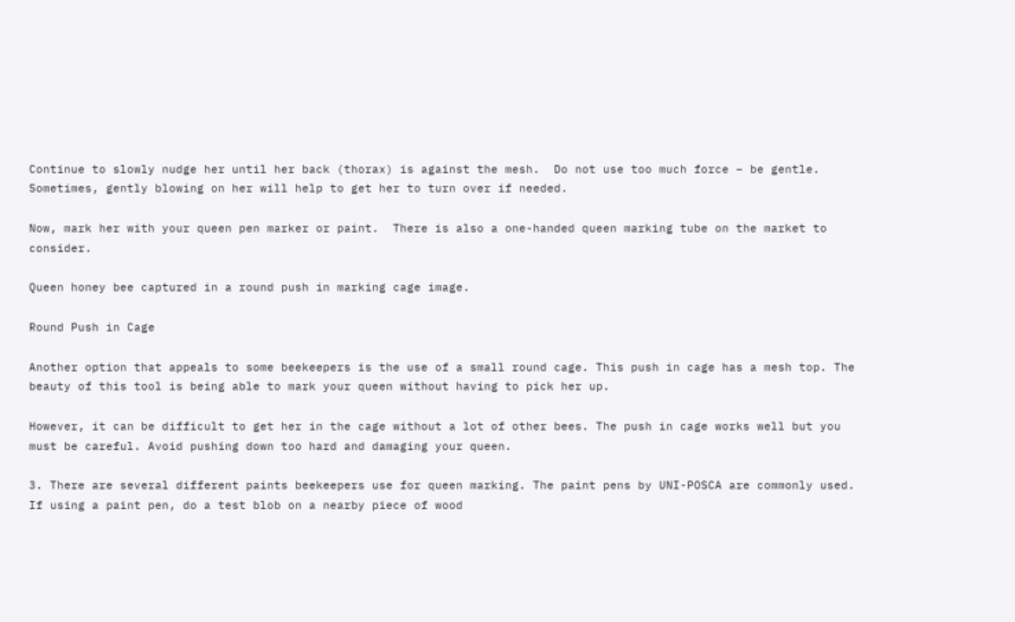Continue to slowly nudge her until her back (thorax) is against the mesh.  Do not use too much force – be gentle. Sometimes, gently blowing on her will help to get her to turn over if needed.

Now, mark her with your queen pen marker or paint.  There is also a one-handed queen marking tube on the market to consider.

Queen honey bee captured in a round push in marking cage image.

Round Push in Cage

Another option that appeals to some beekeepers is the use of a small round cage. This push in cage has a mesh top. The beauty of this tool is being able to mark your queen without having to pick her up.

However, it can be difficult to get her in the cage without a lot of other bees. The push in cage works well but you must be careful. Avoid pushing down too hard and damaging your queen.

3. There are several different paints beekeepers use for queen marking. The paint pens by UNI-POSCA are commonly used. If using a paint pen, do a test blob on a nearby piece of wood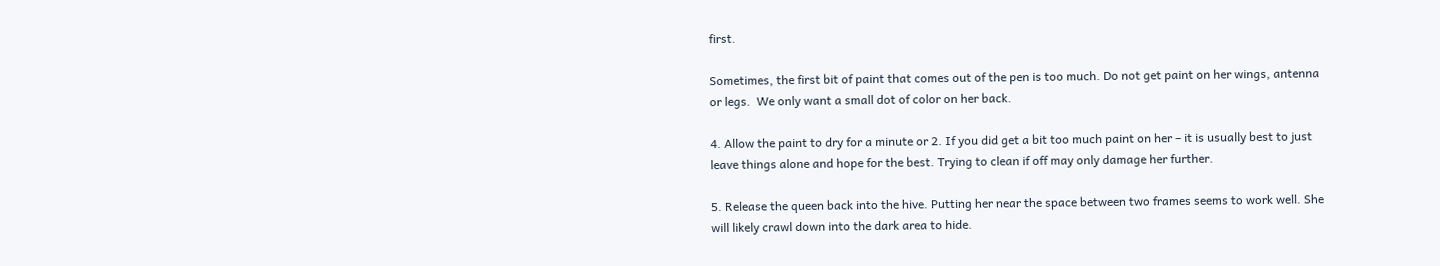first.

Sometimes, the first bit of paint that comes out of the pen is too much. Do not get paint on her wings, antenna or legs.  We only want a small dot of color on her back.

4. Allow the paint to dry for a minute or 2. If you did get a bit too much paint on her – it is usually best to just leave things alone and hope for the best. Trying to clean if off may only damage her further.

5. Release the queen back into the hive. Putting her near the space between two frames seems to work well. She will likely crawl down into the dark area to hide.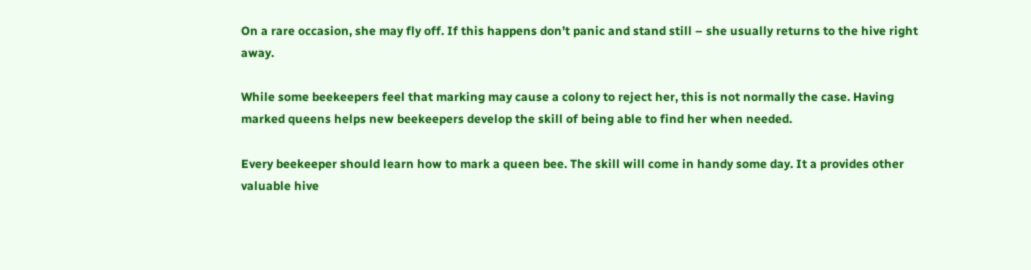On a rare occasion, she may fly off. If this happens don’t panic and stand still – she usually returns to the hive right away.

While some beekeepers feel that marking may cause a colony to reject her, this is not normally the case. Having marked queens helps new beekeepers develop the skill of being able to find her when needed.

Every beekeeper should learn how to mark a queen bee. The skill will come in handy some day. It a provides other valuable hive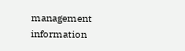management information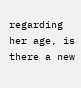regarding her age, is there a new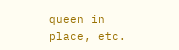queen in place, etc.